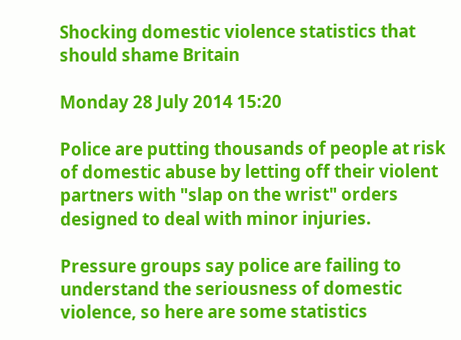Shocking domestic violence statistics that should shame Britain

Monday 28 July 2014 15:20

Police are putting thousands of people at risk of domestic abuse by letting off their violent partners with "slap on the wrist" orders designed to deal with minor injuries.

Pressure groups say police are failing to understand the seriousness of domestic violence, so here are some statistics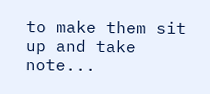to make them sit up and take note...